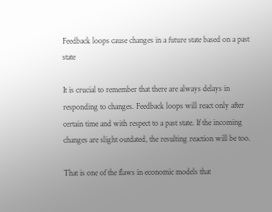Feedback loops cause changes in a future state based on a past state

It is crucial to remember that there are always delays in responding to changes. Feedback loops will react only after certain time and with respect to a past state. If the incoming changes are slight outdated, the resulting reaction will be too.

That is one of the flaws in economic models that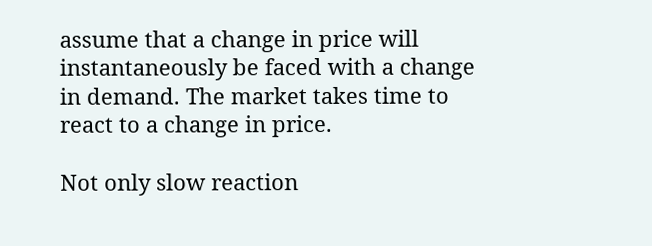assume that a change in price will instantaneously be faced with a change in demand. The market takes time to react to a change in price.

Not only slow reaction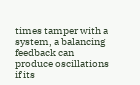times tamper with a system, a balancing feedback can produce oscillations if its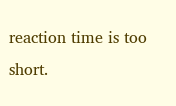reaction time is too short.